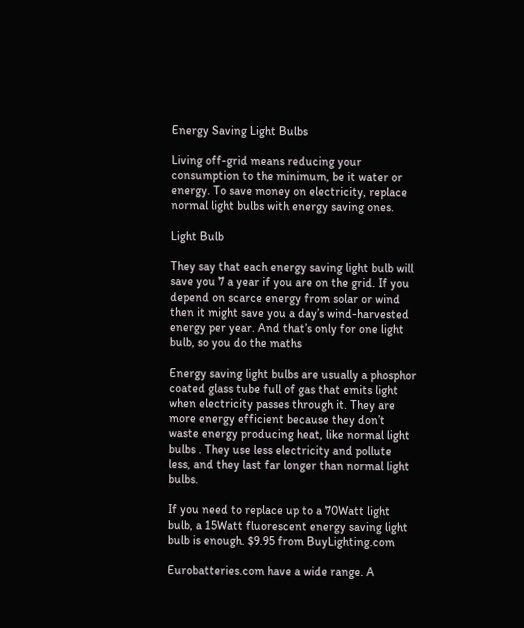Energy Saving Light Bulbs

Living off-grid means reducing your consumption to the minimum, be it water or energy. To save money on electricity, replace normal light bulbs with energy saving ones.

Light Bulb

They say that each energy saving light bulb will save you 7 a year if you are on the grid. If you depend on scarce energy from solar or wind then it might save you a day’s wind-harvested energy per year. And that’s only for one light bulb, so you do the maths

Energy saving light bulbs are usually a phosphor coated glass tube full of gas that emits light when electricity passes through it. They are more energy efficient because they don’t waste energy producing heat, like normal light bulbs . They use less electricity and pollute less, and they last far longer than normal light bulbs.

If you need to replace up to a 70Watt light bulb, a 15Watt fluorescent energy saving light bulb is enough. $9.95 from BuyLighting.com

Eurobatteries.com have a wide range. A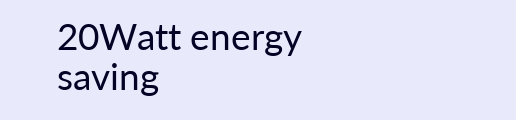20Watt energy saving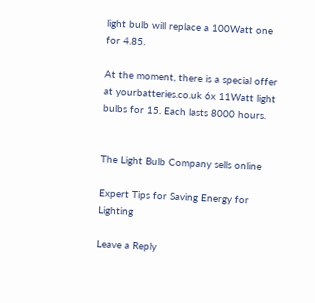light bulb will replace a 100Watt one for 4.85.

At the moment, there is a special offer at yourbatteries.co.uk 6x 11Watt light bulbs for 15. Each lasts 8000 hours.


The Light Bulb Company sells online

Expert Tips for Saving Energy for Lighting

Leave a Reply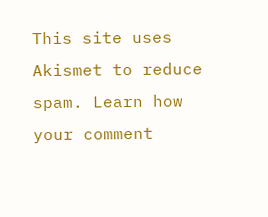This site uses Akismet to reduce spam. Learn how your comment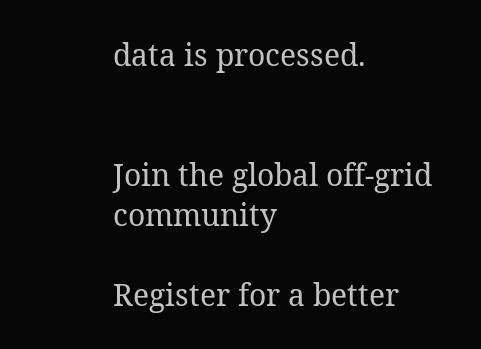data is processed.


Join the global off-grid community

Register for a better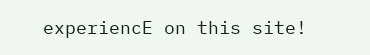experiencE on this site!